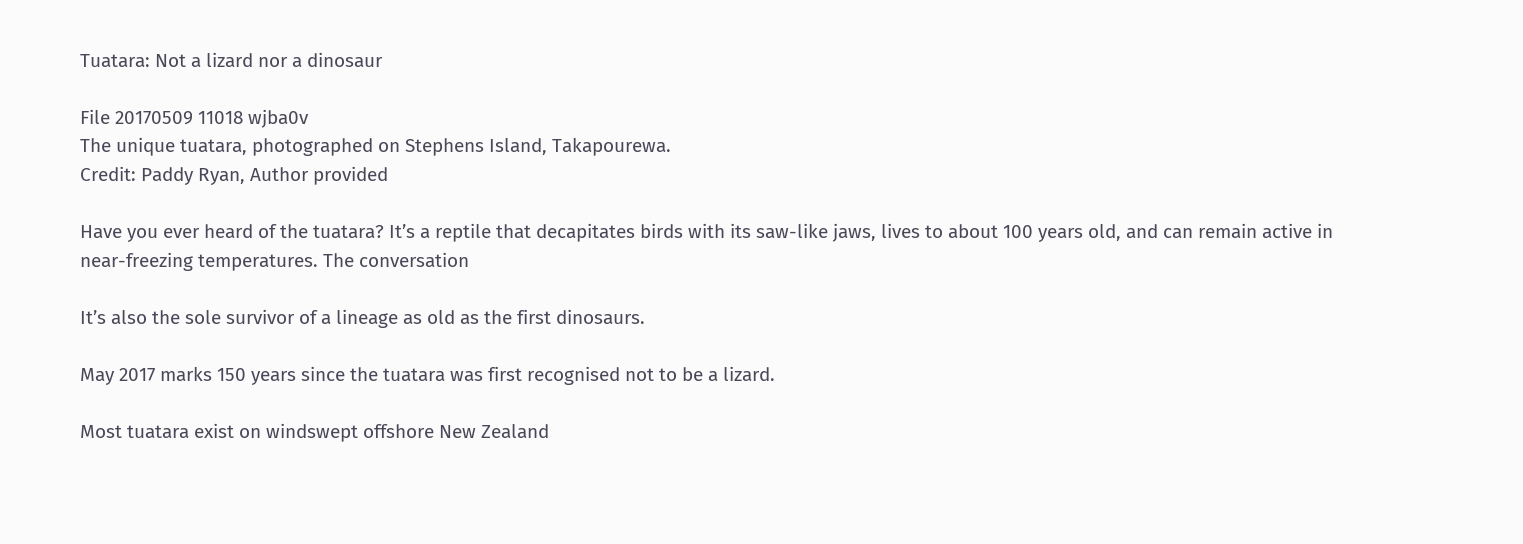Tuatara: Not a lizard nor a dinosaur

File 20170509 11018 wjba0v
The unique tuatara, photographed on Stephens Island, Takapourewa.
Credit: Paddy Ryan, Author provided

Have you ever heard of the tuatara? It’s a reptile that decapitates birds with its saw-like jaws, lives to about 100 years old, and can remain active in near-freezing temperatures. The conversation

It’s also the sole survivor of a lineage as old as the first dinosaurs.

May 2017 marks 150 years since the tuatara was first recognised not to be a lizard.

Most tuatara exist on windswept offshore New Zealand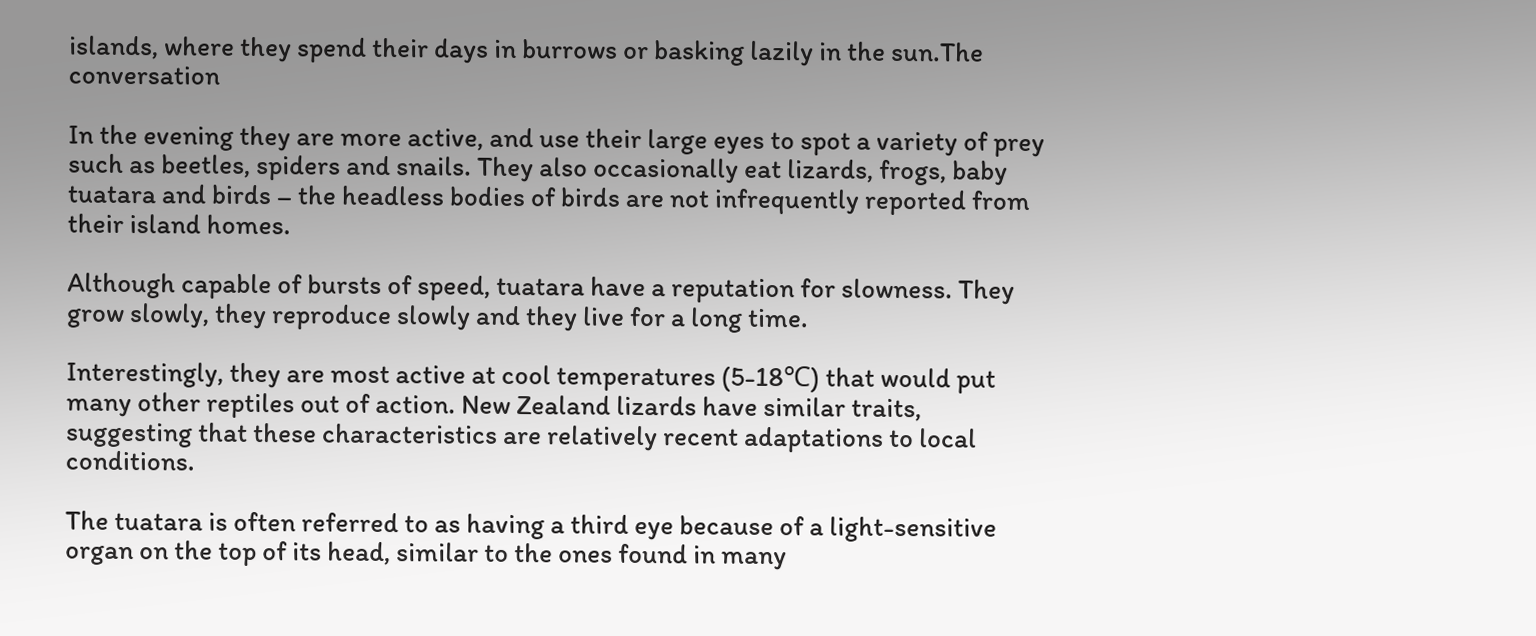islands, where they spend their days in burrows or basking lazily in the sun.The conversation

In the evening they are more active, and use their large eyes to spot a variety of prey such as beetles, spiders and snails. They also occasionally eat lizards, frogs, baby tuatara and birds – the headless bodies of birds are not infrequently reported from their island homes.

Although capable of bursts of speed, tuatara have a reputation for slowness. They grow slowly, they reproduce slowly and they live for a long time.

Interestingly, they are most active at cool temperatures (5-18℃) that would put many other reptiles out of action. New Zealand lizards have similar traits, suggesting that these characteristics are relatively recent adaptations to local conditions.

The tuatara is often referred to as having a third eye because of a light-sensitive organ on the top of its head, similar to the ones found in many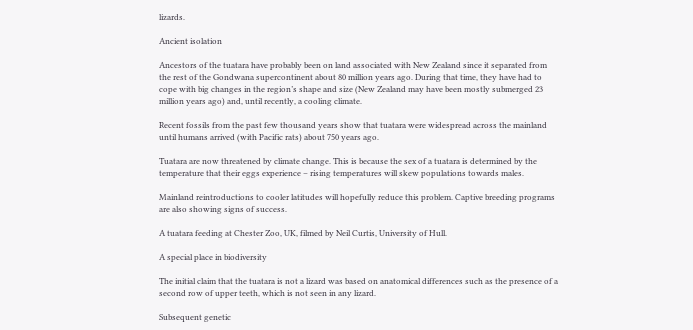lizards.

Ancient isolation

Ancestors of the tuatara have probably been on land associated with New Zealand since it separated from the rest of the Gondwana supercontinent about 80 million years ago. During that time, they have had to cope with big changes in the region’s shape and size (New Zealand may have been mostly submerged 23 million years ago) and, until recently, a cooling climate.

Recent fossils from the past few thousand years show that tuatara were widespread across the mainland until humans arrived (with Pacific rats) about 750 years ago.

Tuatara are now threatened by climate change. This is because the sex of a tuatara is determined by the temperature that their eggs experience – rising temperatures will skew populations towards males.

Mainland reintroductions to cooler latitudes will hopefully reduce this problem. Captive breeding programs are also showing signs of success.

A tuatara feeding at Chester Zoo, UK, filmed by Neil Curtis, University of Hull.

A special place in biodiversity

The initial claim that the tuatara is not a lizard was based on anatomical differences such as the presence of a second row of upper teeth, which is not seen in any lizard.

Subsequent genetic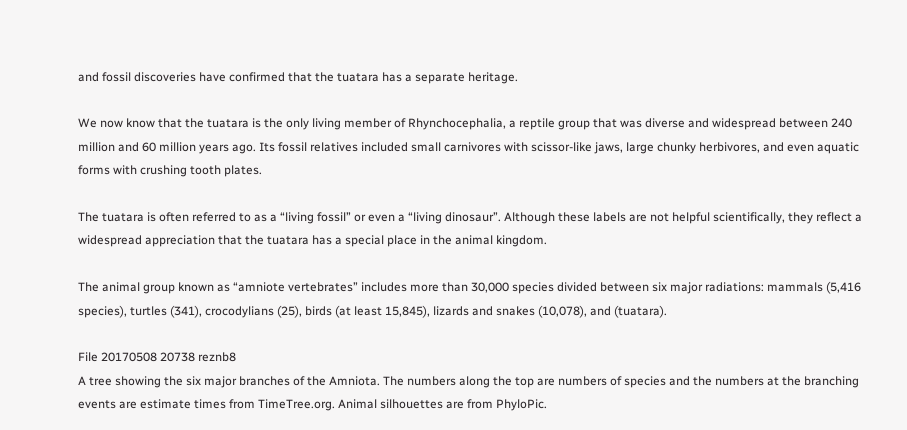and fossil discoveries have confirmed that the tuatara has a separate heritage.

We now know that the tuatara is the only living member of Rhynchocephalia, a reptile group that was diverse and widespread between 240 million and 60 million years ago. Its fossil relatives included small carnivores with scissor-like jaws, large chunky herbivores, and even aquatic forms with crushing tooth plates.

The tuatara is often referred to as a “living fossil” or even a “living dinosaur”. Although these labels are not helpful scientifically, they reflect a widespread appreciation that the tuatara has a special place in the animal kingdom.

The animal group known as “amniote vertebrates” includes more than 30,000 species divided between six major radiations: mammals (5,416 species), turtles (341), crocodylians (25), birds (at least 15,845), lizards and snakes (10,078), and (tuatara).

File 20170508 20738 reznb8
A tree showing the six major branches of the Amniota. The numbers along the top are numbers of species and the numbers at the branching events are estimate times from TimeTree.org. Animal silhouettes are from PhyloPic.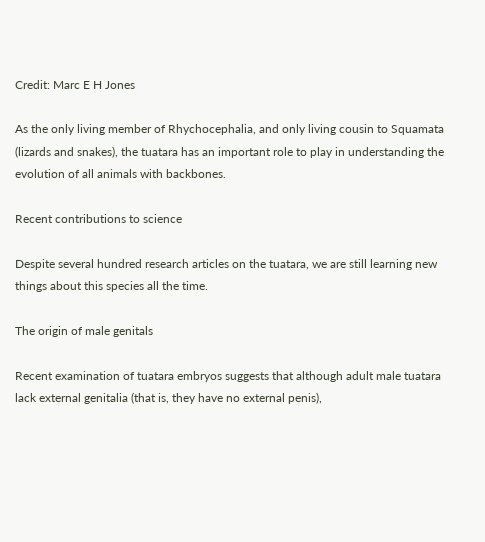Credit: Marc E H Jones

As the only living member of Rhychocephalia, and only living cousin to Squamata (lizards and snakes), the tuatara has an important role to play in understanding the evolution of all animals with backbones.

Recent contributions to science

Despite several hundred research articles on the tuatara, we are still learning new things about this species all the time.

The origin of male genitals

Recent examination of tuatara embryos suggests that although adult male tuatara lack external genitalia (that is, they have no external penis),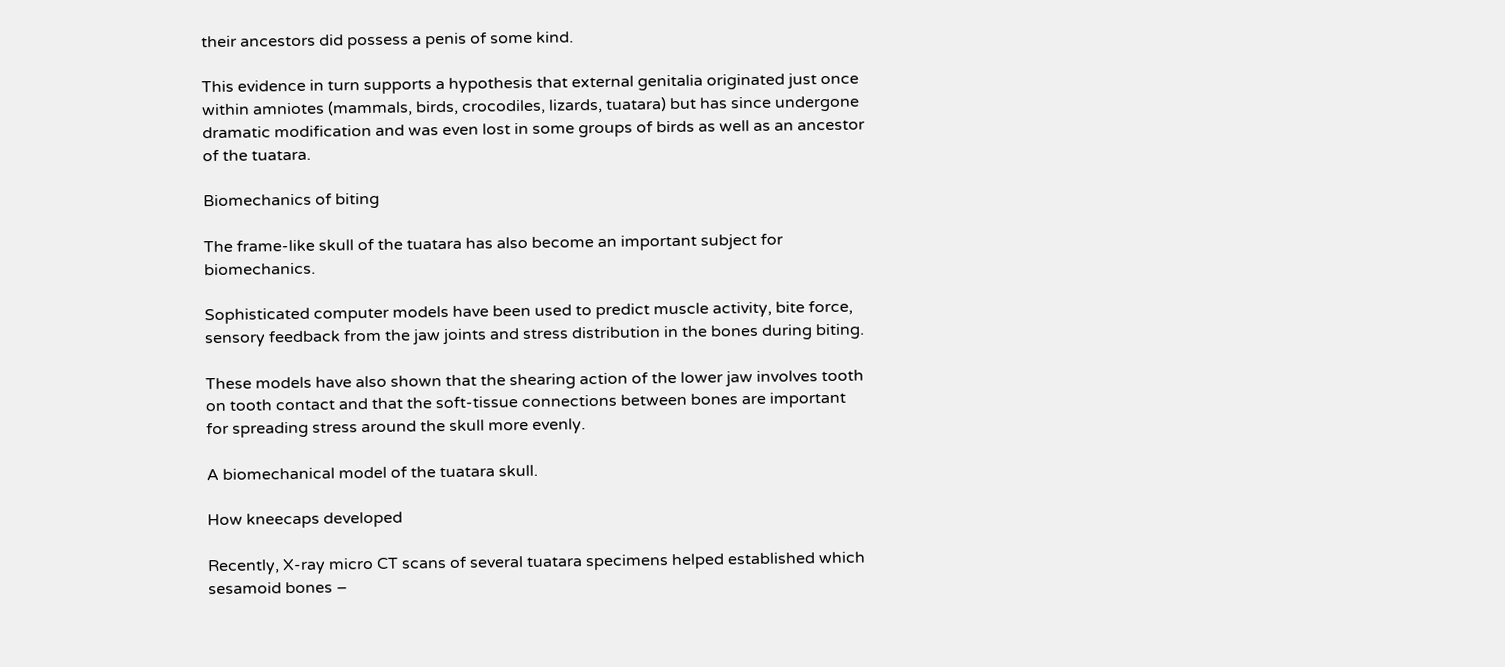their ancestors did possess a penis of some kind.

This evidence in turn supports a hypothesis that external genitalia originated just once within amniotes (mammals, birds, crocodiles, lizards, tuatara) but has since undergone dramatic modification and was even lost in some groups of birds as well as an ancestor of the tuatara.

Biomechanics of biting

The frame-like skull of the tuatara has also become an important subject for biomechanics.

Sophisticated computer models have been used to predict muscle activity, bite force, sensory feedback from the jaw joints and stress distribution in the bones during biting.

These models have also shown that the shearing action of the lower jaw involves tooth on tooth contact and that the soft-tissue connections between bones are important for spreading stress around the skull more evenly.

A biomechanical model of the tuatara skull.

How kneecaps developed

Recently, X-ray micro CT scans of several tuatara specimens helped established which sesamoid bones –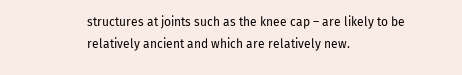structures at joints such as the knee cap – are likely to be relatively ancient and which are relatively new.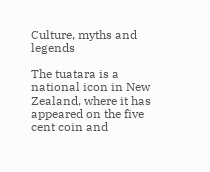Culture, myths and legends

The tuatara is a national icon in New Zealand, where it has appeared on the five cent coin and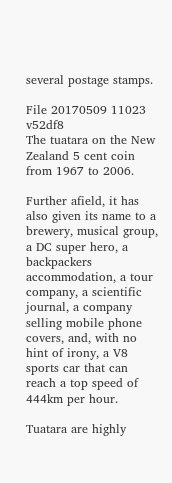several postage stamps.

File 20170509 11023 v52df8
The tuatara on the New Zealand 5 cent coin from 1967 to 2006.

Further afield, it has also given its name to a brewery, musical group, a DC super hero, a backpackers accommodation, a tour company, a scientific journal, a company selling mobile phone covers, and, with no hint of irony, a V8 sports car that can reach a top speed of 444km per hour.

Tuatara are highly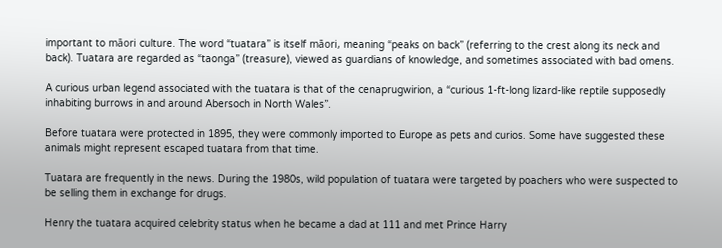important to māori culture. The word “tuatara” is itself māori, meaning “peaks on back” (referring to the crest along its neck and back). Tuatara are regarded as “taonga” (treasure), viewed as guardians of knowledge, and sometimes associated with bad omens.

A curious urban legend associated with the tuatara is that of the cenaprugwirion, a “curious 1-ft-long lizard-like reptile supposedly inhabiting burrows in and around Abersoch in North Wales”.

Before tuatara were protected in 1895, they were commonly imported to Europe as pets and curios. Some have suggested these animals might represent escaped tuatara from that time.

Tuatara are frequently in the news. During the 1980s, wild population of tuatara were targeted by poachers who were suspected to be selling them in exchange for drugs.

Henry the tuatara acquired celebrity status when he became a dad at 111 and met Prince Harry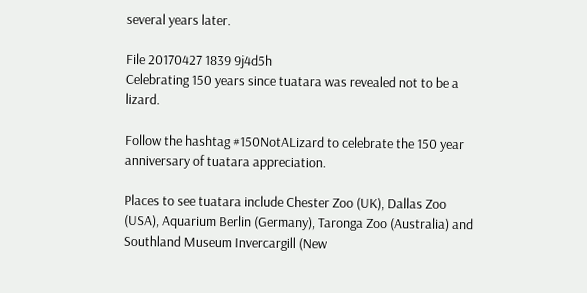several years later.

File 20170427 1839 9j4d5h
Celebrating 150 years since tuatara was revealed not to be a lizard.

Follow the hashtag #150NotALizard to celebrate the 150 year anniversary of tuatara appreciation.

Places to see tuatara include Chester Zoo (UK), Dallas Zoo (USA), Aquarium Berlin (Germany), Taronga Zoo (Australia) and Southland Museum Invercargill (New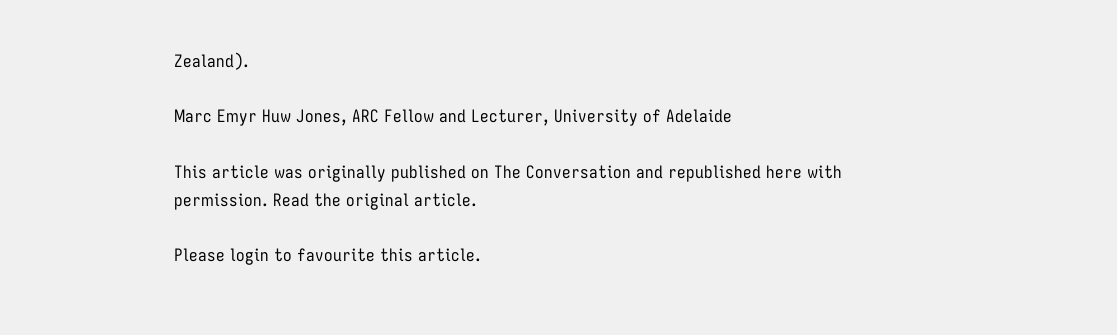Zealand).

Marc Emyr Huw Jones, ARC Fellow and Lecturer, University of Adelaide

This article was originally published on The Conversation and republished here with permission. Read the original article.

Please login to favourite this article.